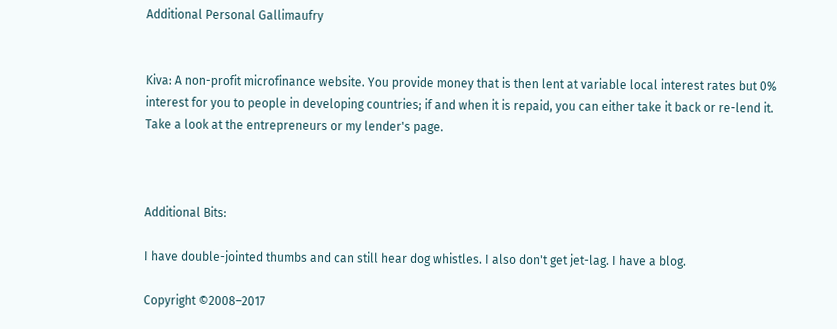Additional Personal Gallimaufry


Kiva: A non-profit microfinance website. You provide money that is then lent at variable local interest rates but 0% interest for you to people in developing countries; if and when it is repaid, you can either take it back or re-lend it. Take a look at the entrepreneurs or my lender's page.



Additional Bits:

I have double-jointed thumbs and can still hear dog whistles. I also don't get jet-lag. I have a blog.

Copyright ©2008–2017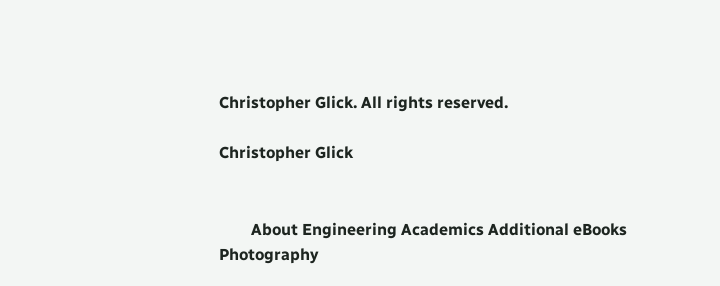Christopher Glick. All rights reserved.

Christopher Glick


        About Engineering Academics Additional eBooks Photography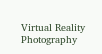Virtual Reality Photography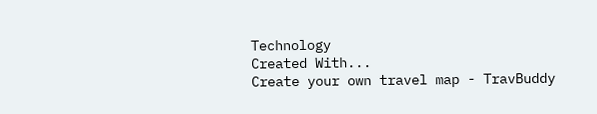Technology
Created With...
Create your own travel map - TravBuddy